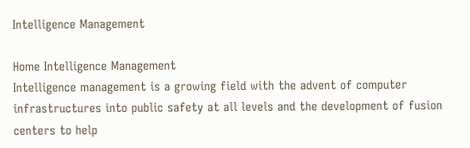Intelligence Management

Home Intelligence Management
Intelligence management is a growing field with the advent of computer infrastructures into public safety at all levels and the development of fusion centers to help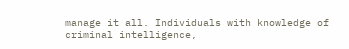manage it all. Individuals with knowledge of criminal intelligence,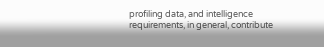profiling data, and intelligence requirements, in general, contribute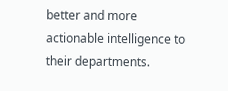better and more actionable intelligence to their departments.